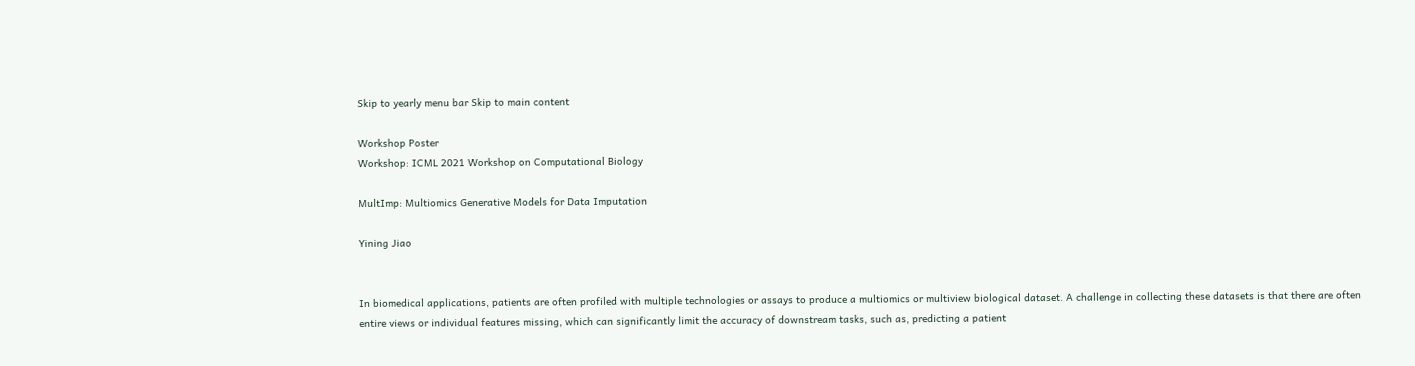Skip to yearly menu bar Skip to main content

Workshop Poster
Workshop: ICML 2021 Workshop on Computational Biology

MultImp: Multiomics Generative Models for Data Imputation

Yining Jiao


In biomedical applications, patients are often profiled with multiple technologies or assays to produce a multiomics or multiview biological dataset. A challenge in collecting these datasets is that there are often entire views or individual features missing, which can significantly limit the accuracy of downstream tasks, such as, predicting a patient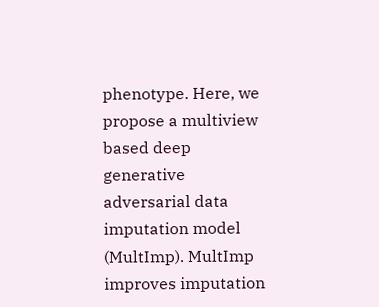phenotype. Here, we propose a multiview based deep generative adversarial data imputation model (MultImp). MultImp improves imputation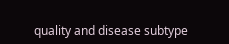quality and disease subtype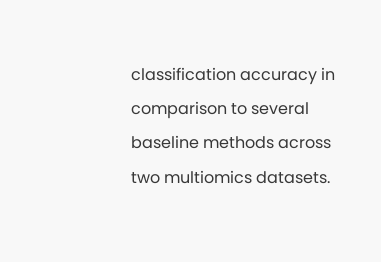classification accuracy in comparison to several baseline methods across two multiomics datasets.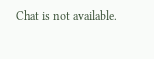Chat is not available.